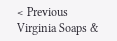< Previous
Virginia Soaps &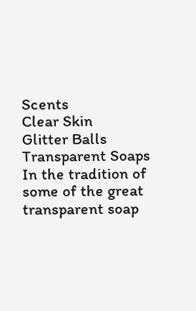Scents
Clear Skin
Glitter Balls
Transparent Soaps
In the tradition of some of the great transparent soap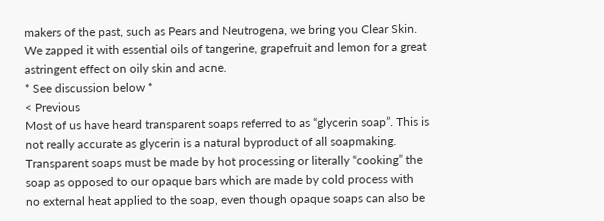makers of the past, such as Pears and Neutrogena, we bring you Clear Skin. We zapped it with essential oils of tangerine, grapefruit and lemon for a great astringent effect on oily skin and acne.
* See discussion below *
< Previous
Most of us have heard transparent soaps referred to as “glycerin soap”. This is not really accurate as glycerin is a natural byproduct of all soapmaking. Transparent soaps must be made by hot processing or literally “cooking” the soap as opposed to our opaque bars which are made by cold process with no external heat applied to the soap, even though opaque soaps can also be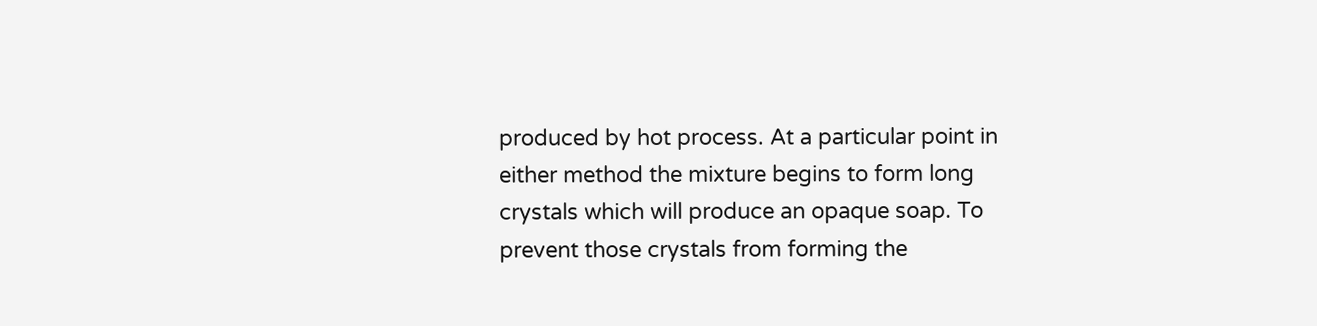produced by hot process. At a particular point in either method the mixture begins to form long crystals which will produce an opaque soap. To prevent those crystals from forming the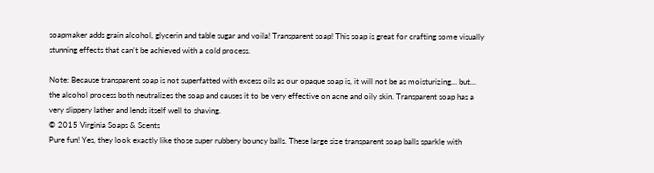soapmaker adds grain alcohol, glycerin and table sugar and voila! Transparent soap! This soap is great for crafting some visually stunning effects that can’t be achieved with a cold process.

Note: Because transparent soap is not superfatted with excess oils as our opaque soap is, it will not be as moisturizing… but… the alcohol process both neutralizes the soap and causes it to be very effective on acne and oily skin. Transparent soap has a very slippery lather and lends itself well to shaving.
© 2015 Virginia Soaps & Scents
Pure fun! Yes, they look exactly like those super rubbery bouncy balls. These large size transparent soap balls sparkle with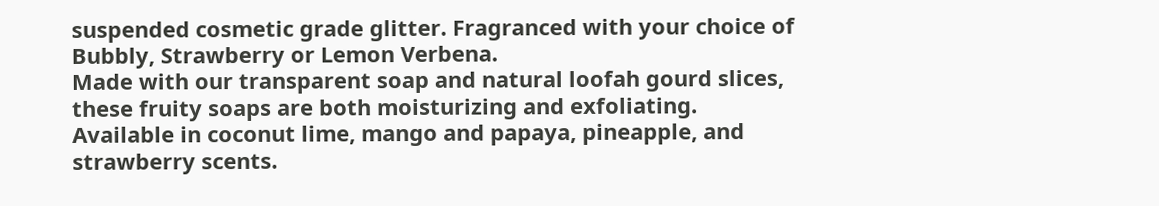suspended cosmetic grade glitter. Fragranced with your choice of Bubbly, Strawberry or Lemon Verbena.
Made with our transparent soap and natural loofah gourd slices, these fruity soaps are both moisturizing and exfoliating. Available in coconut lime, mango and papaya, pineapple, and strawberry scents.